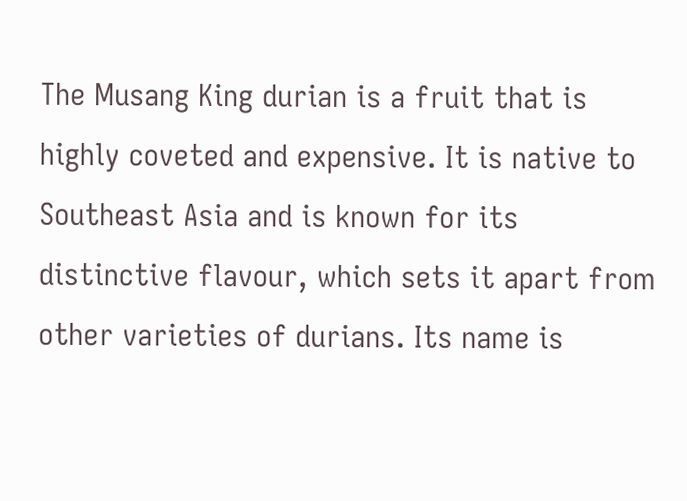The Musang King durian is a fruit that is highly coveted and expensive. It is native to Southeast Asia and is known for its distinctive flavour, which sets it apart from other varieties of durians. Its name is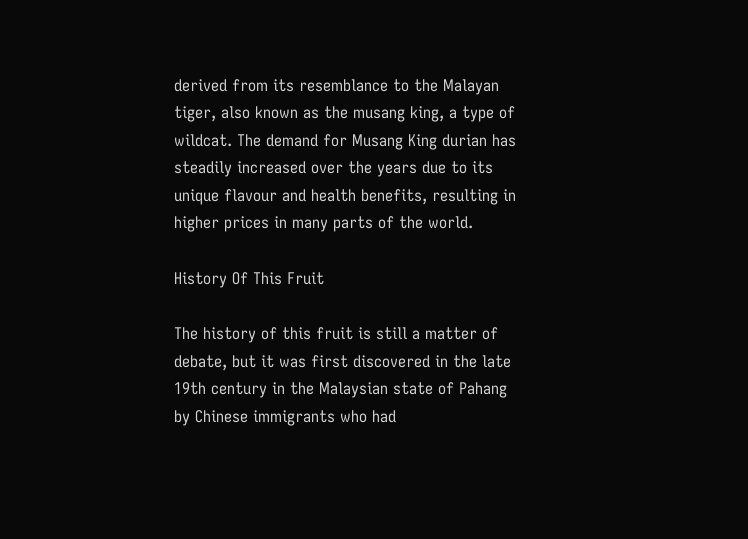derived from its resemblance to the Malayan tiger, also known as the musang king, a type of wildcat. The demand for Musang King durian has steadily increased over the years due to its unique flavour and health benefits, resulting in higher prices in many parts of the world.

History Of This Fruit

The history of this fruit is still a matter of debate, but it was first discovered in the late 19th century in the Malaysian state of Pahang by Chinese immigrants who had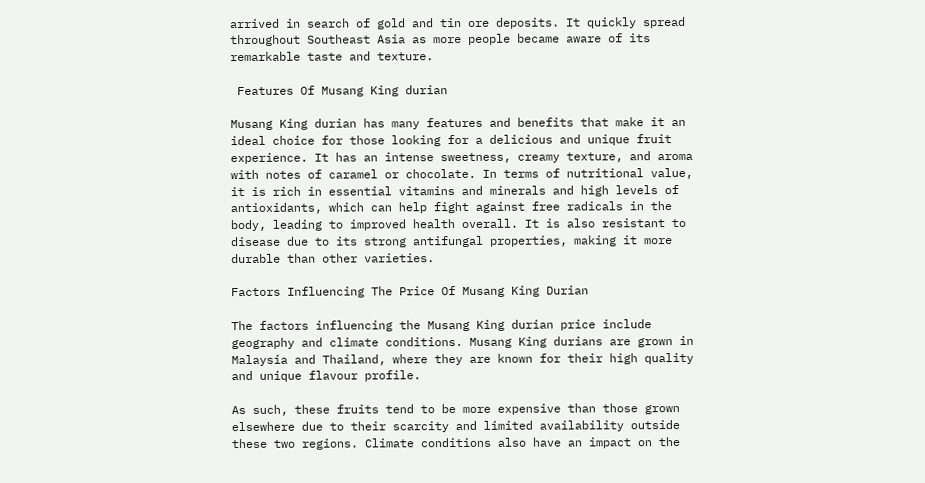arrived in search of gold and tin ore deposits. It quickly spread throughout Southeast Asia as more people became aware of its remarkable taste and texture.

 Features Of Musang King durian

Musang King durian has many features and benefits that make it an ideal choice for those looking for a delicious and unique fruit experience. It has an intense sweetness, creamy texture, and aroma with notes of caramel or chocolate. In terms of nutritional value, it is rich in essential vitamins and minerals and high levels of antioxidants, which can help fight against free radicals in the body, leading to improved health overall. It is also resistant to disease due to its strong antifungal properties, making it more durable than other varieties.

Factors Influencing The Price Of Musang King Durian

The factors influencing the Musang King durian price include geography and climate conditions. Musang King durians are grown in Malaysia and Thailand, where they are known for their high quality and unique flavour profile.

As such, these fruits tend to be more expensive than those grown elsewhere due to their scarcity and limited availability outside these two regions. Climate conditions also have an impact on the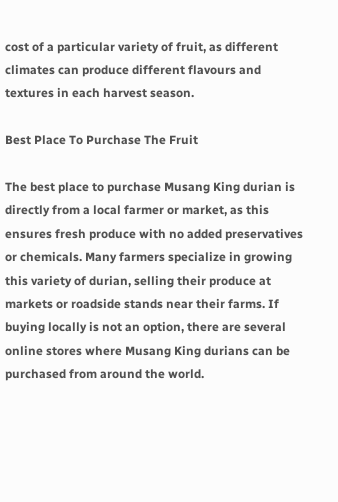cost of a particular variety of fruit, as different climates can produce different flavours and textures in each harvest season.

Best Place To Purchase The Fruit

The best place to purchase Musang King durian is directly from a local farmer or market, as this ensures fresh produce with no added preservatives or chemicals. Many farmers specialize in growing this variety of durian, selling their produce at markets or roadside stands near their farms. If buying locally is not an option, there are several online stores where Musang King durians can be purchased from around the world.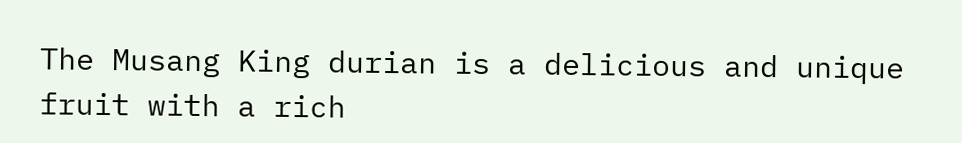The Musang King durian is a delicious and unique fruit with a rich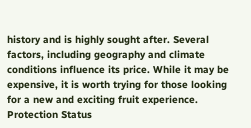history and is highly sought after. Several factors, including geography and climate conditions influence its price. While it may be expensive, it is worth trying for those looking for a new and exciting fruit experience. Protection Status